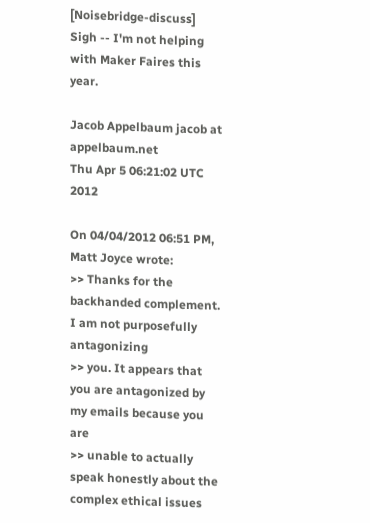[Noisebridge-discuss] Sigh -- I'm not helping with Maker Faires this year.

Jacob Appelbaum jacob at appelbaum.net
Thu Apr 5 06:21:02 UTC 2012

On 04/04/2012 06:51 PM, Matt Joyce wrote:
>> Thanks for the backhanded complement. I am not purposefully antagonizing
>> you. It appears that you are antagonized by my emails because you are
>> unable to actually speak honestly about the complex ethical issues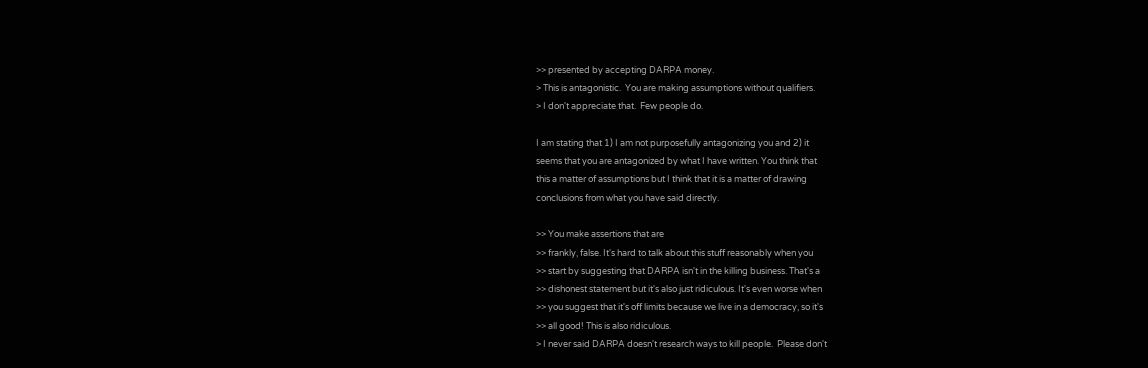>> presented by accepting DARPA money.
> This is antagonistic.  You are making assumptions without qualifiers.
> I don't appreciate that.  Few people do.

I am stating that 1) I am not purposefully antagonizing you and 2) it
seems that you are antagonized by what I have written. You think that
this a matter of assumptions but I think that it is a matter of drawing
conclusions from what you have said directly.

>> You make assertions that are
>> frankly, false. It's hard to talk about this stuff reasonably when you
>> start by suggesting that DARPA isn't in the killing business. That's a
>> dishonest statement but it's also just ridiculous. It's even worse when
>> you suggest that it's off limits because we live in a democracy, so it's
>> all good! This is also ridiculous.
> I never said DARPA doesn't research ways to kill people.  Please don't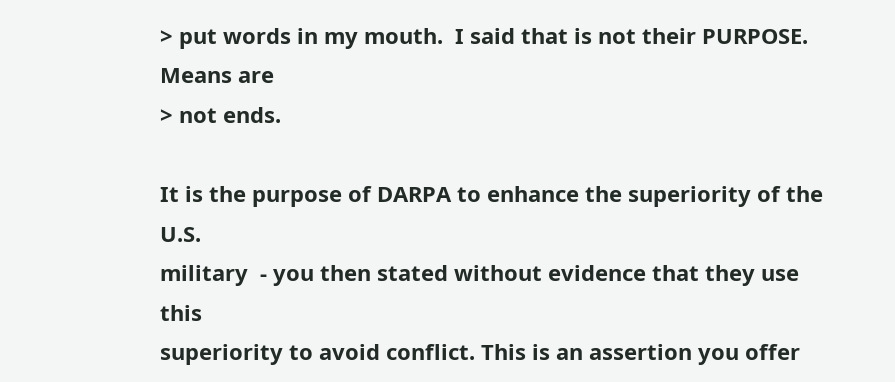> put words in my mouth.  I said that is not their PURPOSE.  Means are
> not ends.

It is the purpose of DARPA to enhance the superiority of the U.S.
military  - you then stated without evidence that they use this
superiority to avoid conflict. This is an assertion you offer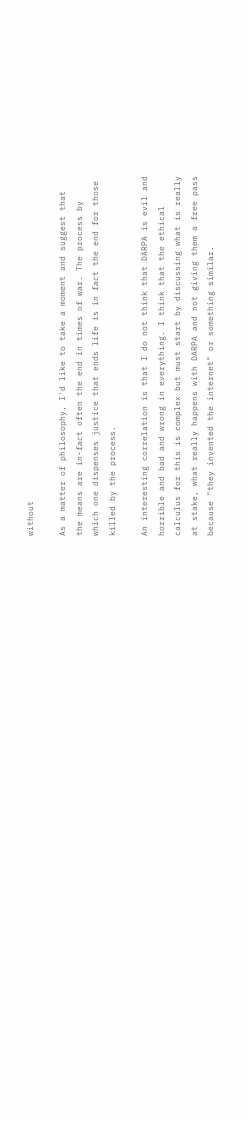without

As a matter of philosophy, I'd like to take a moment and suggest that
the means are in-fact often the end in times of war. The process by
which one dispenses justice that ends life is in fact the end for those
killed by the process.

An interesting correlation is that I do not think that DARPA is evil and
horrible and bad and wrong in everything. I think that the ethical
calculus for this is complex but must start by discussing what is really
at stake, what really happens with DARPA and not giving them a free pass
because "they invented the internet" or something similar.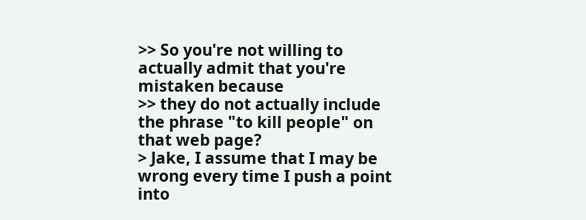>> So you're not willing to actually admit that you're mistaken because
>> they do not actually include the phrase "to kill people" on that web page?
> Jake, I assume that I may be wrong every time I push a point into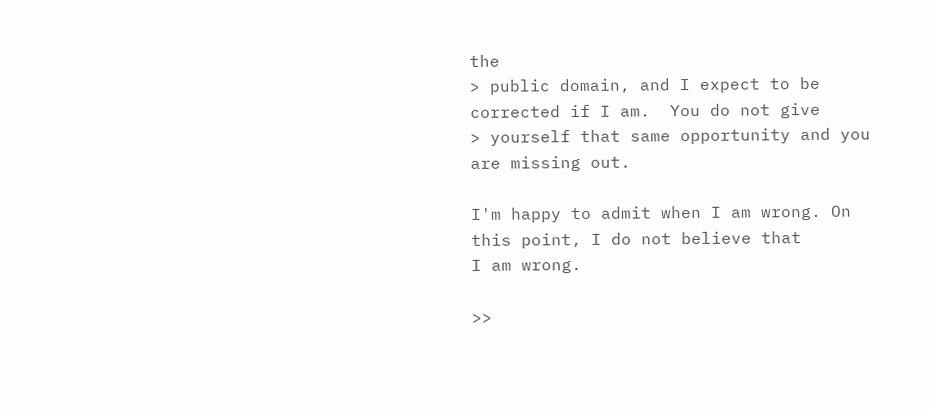the
> public domain, and I expect to be corrected if I am.  You do not give
> yourself that same opportunity and you are missing out.

I'm happy to admit when I am wrong. On this point, I do not believe that
I am wrong.

>>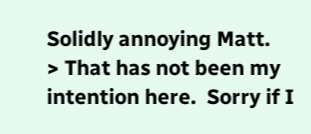Solidly annoying Matt.
> That has not been my intention here.  Sorry if I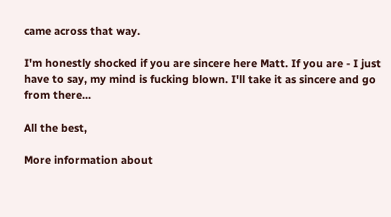came across that way.

I'm honestly shocked if you are sincere here Matt. If you are - I just
have to say, my mind is fucking blown. I'll take it as sincere and go
from there...

All the best,

More information about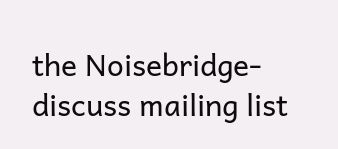the Noisebridge-discuss mailing list